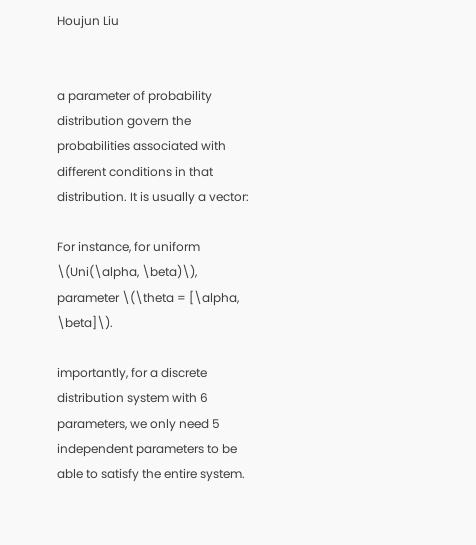Houjun Liu


a parameter of probability distribution govern the probabilities associated with different conditions in that distribution. It is usually a vector:

For instance, for uniform \(Uni(\alpha, \beta)\), parameter \(\theta = [\alpha, \beta]\).

importantly, for a discrete distribution system with 6 parameters, we only need 5 independent parameters to be able to satisfy the entire system.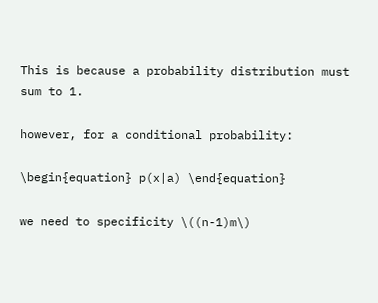This is because a probability distribution must sum to 1.

however, for a conditional probability:

\begin{equation} p(x|a) \end{equation}

we need to specificity \((n-1)m\)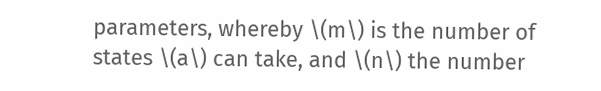parameters, whereby \(m\) is the number of states \(a\) can take, and \(n\) the number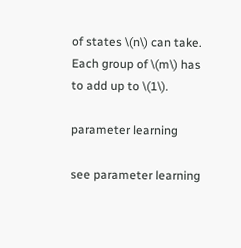of states \(n\) can take. Each group of \(m\) has to add up to \(1\).

parameter learning

see parameter learning